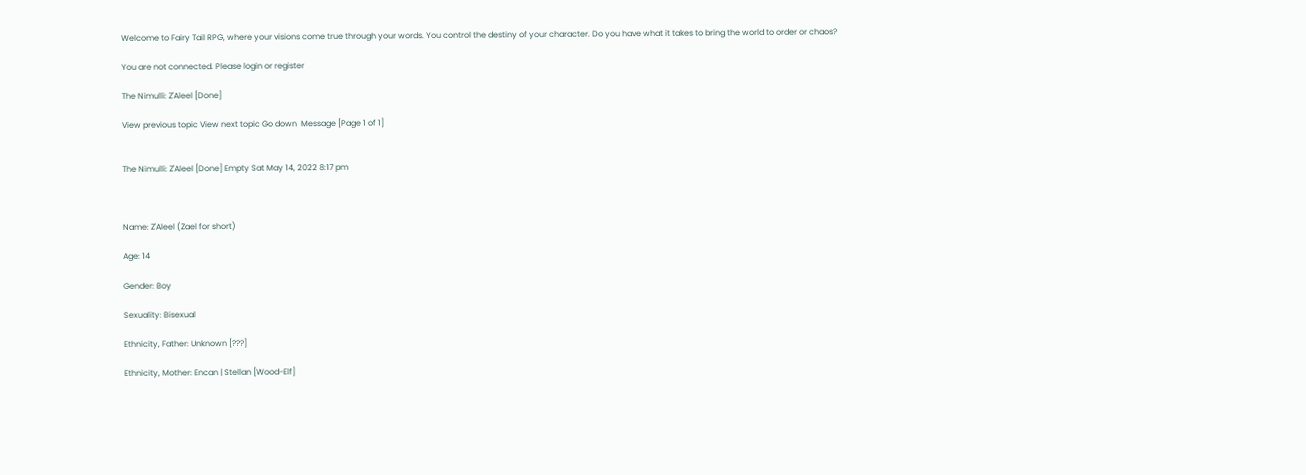Welcome to Fairy Tail RPG, where your visions come true through your words. You control the destiny of your character. Do you have what it takes to bring the world to order or chaos?

You are not connected. Please login or register

The Nimulli: Z'Aleel [Done]

View previous topic View next topic Go down  Message [Page 1 of 1]


The Nimulli: Z'Aleel [Done] Empty Sat May 14, 2022 8:17 pm



Name: Z'Aleel (Zael for short)

Age: 14

Gender: Boy

Sexuality: Bisexual

Ethnicity, Father: Unknown [???]

Ethnicity, Mother: Encan | Stellan [Wood-Elf]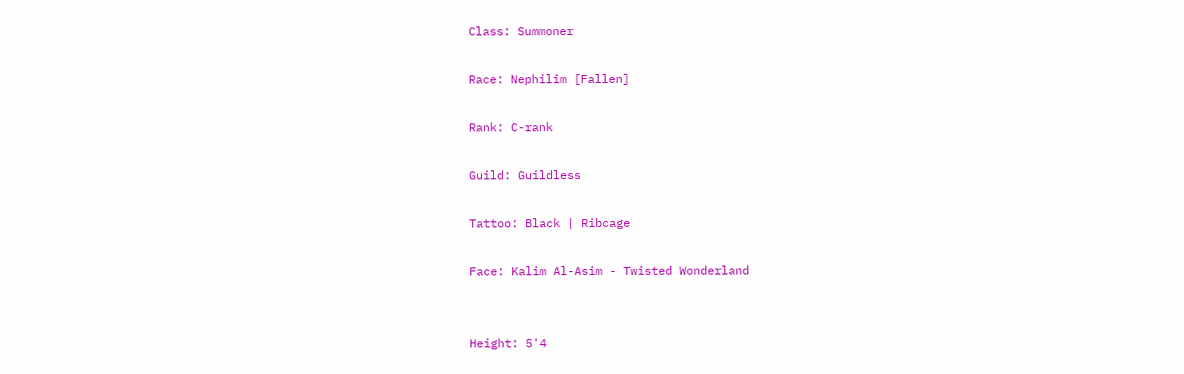Class: Summoner

Race: Nephilim [Fallen]

Rank: C-rank

Guild: Guildless

Tattoo: Black | Ribcage

Face: Kalim Al-Asim - Twisted Wonderland


Height: 5'4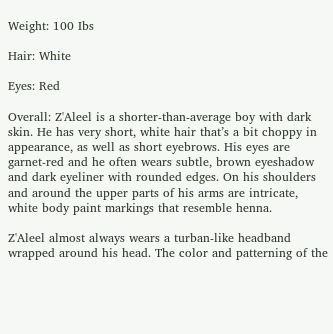Weight: 100 Ibs

Hair: White

Eyes: Red

Overall: Z'Aleel is a shorter-than-average boy with dark skin. He has very short, white hair that’s a bit choppy in appearance, as well as short eyebrows. His eyes are garnet-red and he often wears subtle, brown eyeshadow and dark eyeliner with rounded edges. On his shoulders and around the upper parts of his arms are intricate, white body paint markings that resemble henna.

Z'Aleel almost always wears a turban-like headband wrapped around his head. The color and patterning of the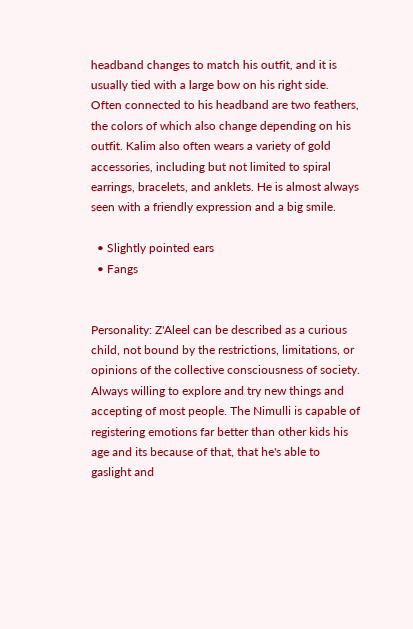headband changes to match his outfit, and it is usually tied with a large bow on his right side. Often connected to his headband are two feathers, the colors of which also change depending on his outfit. Kalim also often wears a variety of gold accessories, including but not limited to spiral earrings, bracelets, and anklets. He is almost always seen with a friendly expression and a big smile.

  • Slightly pointed ears
  • Fangs


Personality: Z'Aleel can be described as a curious child, not bound by the restrictions, limitations, or opinions of the collective consciousness of society. Always willing to explore and try new things and accepting of most people. The Nimulli is capable of registering emotions far better than other kids his age and its because of that, that he's able to gaslight and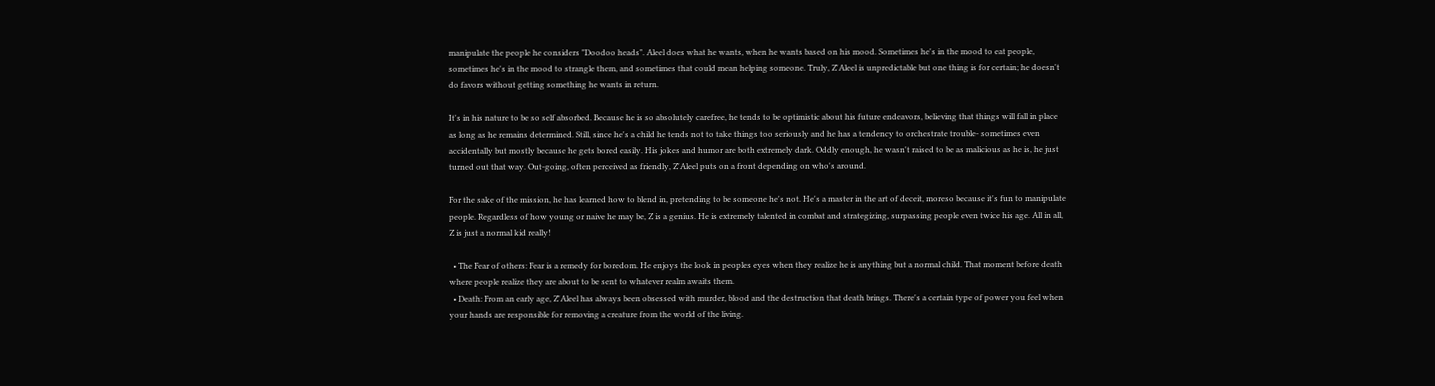manipulate the people he considers "Doodoo heads". Aleel does what he wants, when he wants based on his mood. Sometimes he's in the mood to eat people, sometimes he's in the mood to strangle them, and sometimes that could mean helping someone. Truly, Z'Aleel is unpredictable but one thing is for certain; he doesn't do favors without getting something he wants in return.

It's in his nature to be so self absorbed. Because he is so absolutely carefree, he tends to be optimistic about his future endeavors, believing that things will fall in place as long as he remains determined. Still, since he's a child he tends not to take things too seriously and he has a tendency to orchestrate trouble- sometimes even accidentally but mostly because he gets bored easily. His jokes and humor are both extremely dark. Oddly enough, he wasn't raised to be as malicious as he is, he just turned out that way. Out-going, often perceived as friendly, Z'Aleel puts on a front depending on who's around.

For the sake of the mission, he has learned how to blend in, pretending to be someone he's not. He's a master in the art of deceit, moreso because it's fun to manipulate people. Regardless of how young or naive he may be, Z is a genius. He is extremely talented in combat and strategizing, surpassing people even twice his age. All in all, Z is just a normal kid really!

  • The Fear of others: Fear is a remedy for boredom. He enjoys the look in peoples eyes when they realize he is anything but a normal child. That moment before death where people realize they are about to be sent to whatever realm awaits them.
  • Death: From an early age, Z'Aleel has always been obsessed with murder, blood and the destruction that death brings. There's a certain type of power you feel when your hands are responsible for removing a creature from the world of the living.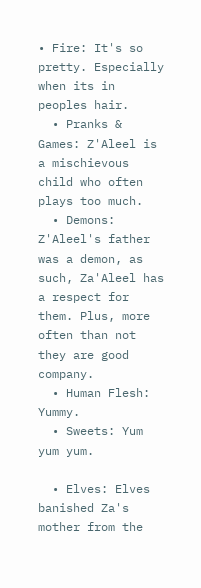• Fire: It's so pretty. Especially when its in peoples hair.
  • Pranks & Games: Z'Aleel is a mischievous child who often plays too much.
  • Demons: Z'Aleel's father was a demon, as such, Za'Aleel has a respect for them. Plus, more often than not they are good company.
  • Human Flesh: Yummy.
  • Sweets: Yum yum yum.

  • Elves: Elves banished Za's mother from the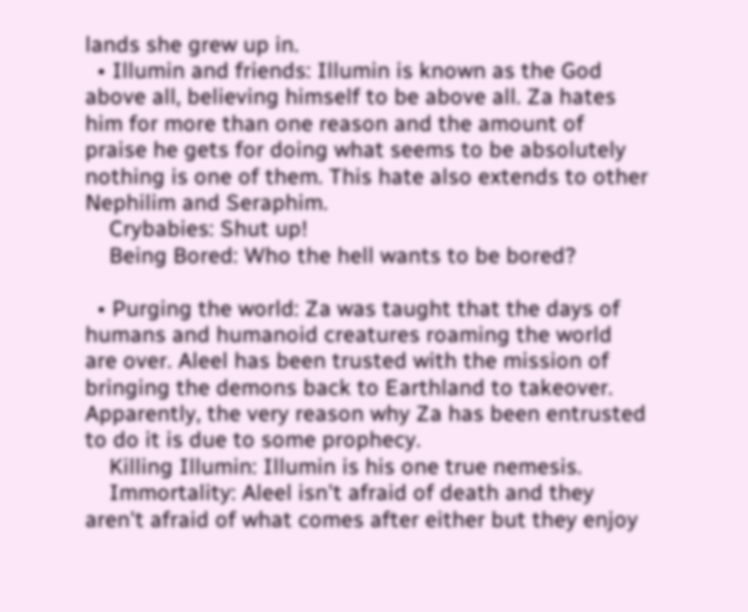lands she grew up in.
  • Illumin and friends: Illumin is known as the God above all, believing himself to be above all. Za hates him for more than one reason and the amount of praise he gets for doing what seems to be absolutely nothing is one of them. This hate also extends to other Nephilim and Seraphim.
    Crybabies: Shut up!
    Being Bored: Who the hell wants to be bored?

  • Purging the world: Za was taught that the days of humans and humanoid creatures roaming the world are over. Aleel has been trusted with the mission of bringing the demons back to Earthland to takeover. Apparently, the very reason why Za has been entrusted to do it is due to some prophecy.
    Killing Illumin: Illumin is his one true nemesis.
    Immortality: Aleel isn't afraid of death and they aren't afraid of what comes after either but they enjoy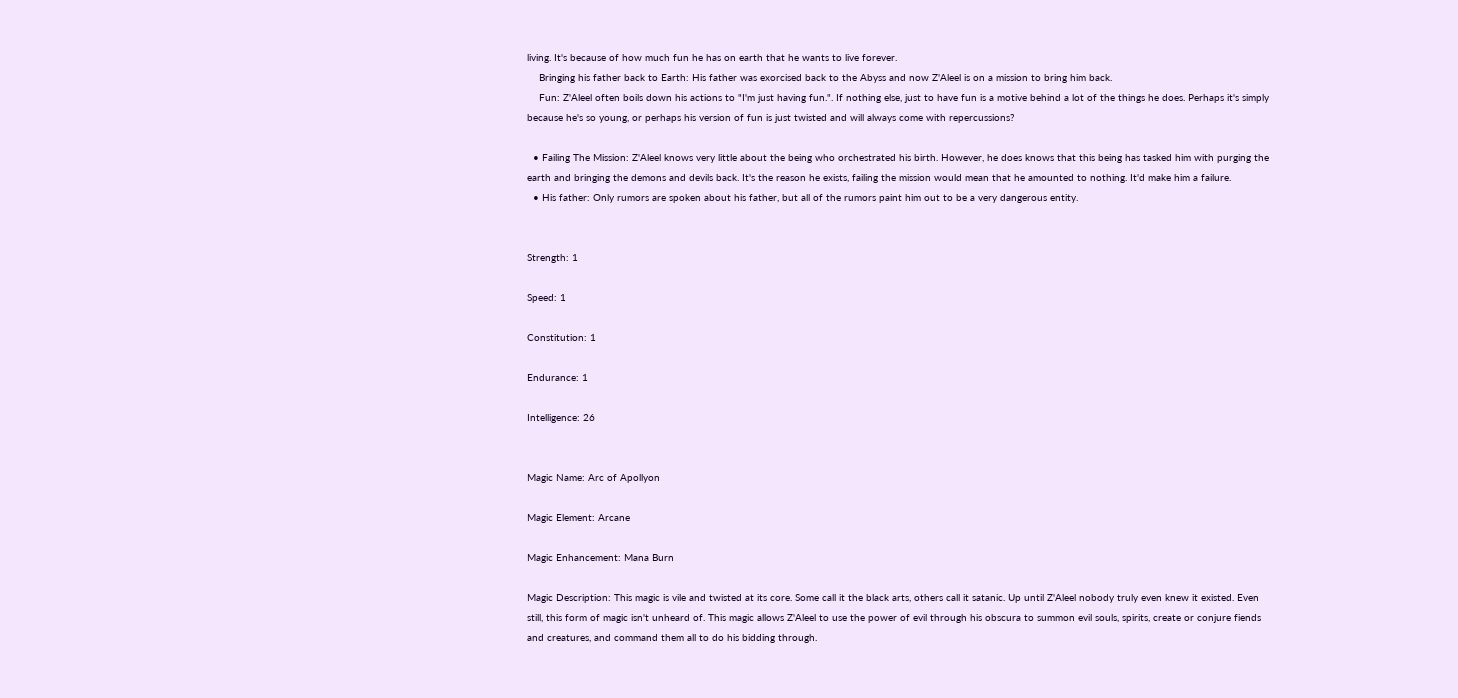living. It's because of how much fun he has on earth that he wants to live forever.
    Bringing his father back to Earth: His father was exorcised back to the Abyss and now Z'Aleel is on a mission to bring him back.
    Fun: Z'Aleel often boils down his actions to "I'm just having fun.". If nothing else, just to have fun is a motive behind a lot of the things he does. Perhaps it's simply because he's so young, or perhaps his version of fun is just twisted and will always come with repercussions?

  • Failing The Mission: Z'Aleel knows very little about the being who orchestrated his birth. However, he does knows that this being has tasked him with purging the earth and bringing the demons and devils back. It's the reason he exists, failing the mission would mean that he amounted to nothing. It'd make him a failure.
  • His father: Only rumors are spoken about his father, but all of the rumors paint him out to be a very dangerous entity.


Strength: 1

Speed: 1

Constitution: 1

Endurance: 1

Intelligence: 26


Magic Name: Arc of Apollyon

Magic Element: Arcane

Magic Enhancement: Mana Burn

Magic Description: This magic is vile and twisted at its core. Some call it the black arts, others call it satanic. Up until Z'Aleel nobody truly even knew it existed. Even still, this form of magic isn't unheard of. This magic allows Z'Aleel to use the power of evil through his obscura to summon evil souls, spirits, create or conjure fiends and creatures, and command them all to do his bidding through.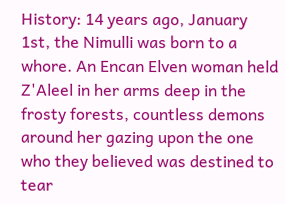History: 14 years ago, January 1st, the Nimulli was born to a whore. An Encan Elven woman held Z'Aleel in her arms deep in the frosty forests, countless demons around her gazing upon the one who they believed was destined to tear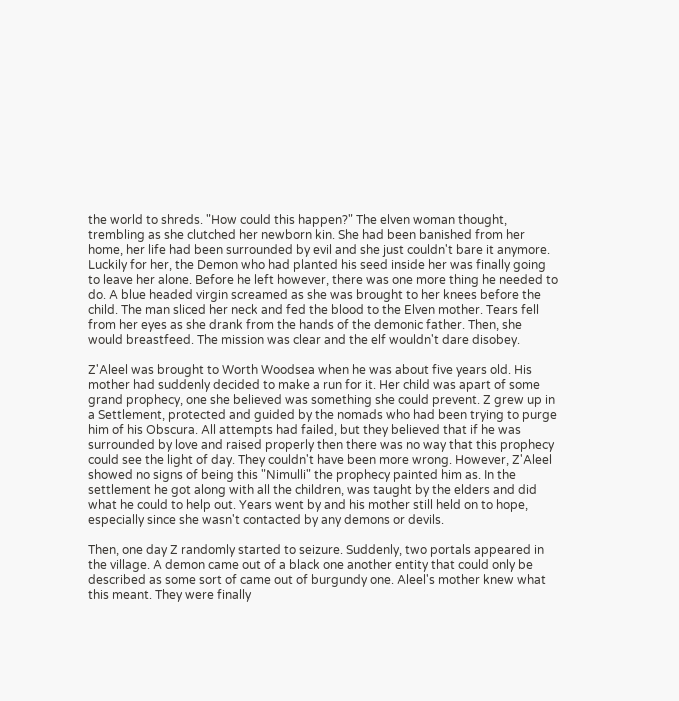the world to shreds. "How could this happen?" The elven woman thought, trembling as she clutched her newborn kin. She had been banished from her home, her life had been surrounded by evil and she just couldn't bare it anymore. Luckily for her, the Demon who had planted his seed inside her was finally going to leave her alone. Before he left however, there was one more thing he needed to do. A blue headed virgin screamed as she was brought to her knees before the child. The man sliced her neck and fed the blood to the Elven mother. Tears fell from her eyes as she drank from the hands of the demonic father. Then, she would breastfeed. The mission was clear and the elf wouldn't dare disobey.

Z'Aleel was brought to Worth Woodsea when he was about five years old. His mother had suddenly decided to make a run for it. Her child was apart of some grand prophecy, one she believed was something she could prevent. Z grew up in a Settlement, protected and guided by the nomads who had been trying to purge him of his Obscura. All attempts had failed, but they believed that if he was surrounded by love and raised properly then there was no way that this prophecy could see the light of day. They couldn't have been more wrong. However, Z'Aleel showed no signs of being this "Nimulli" the prophecy painted him as. In the settlement he got along with all the children, was taught by the elders and did what he could to help out. Years went by and his mother still held on to hope, especially since she wasn't contacted by any demons or devils.

Then, one day Z randomly started to seizure. Suddenly, two portals appeared in the village. A demon came out of a black one another entity that could only be described as some sort of came out of burgundy one. Aleel's mother knew what this meant. They were finally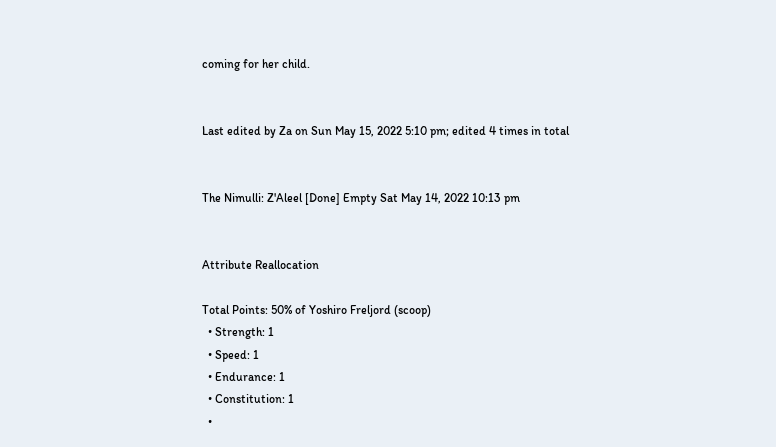coming for her child.


Last edited by Za on Sun May 15, 2022 5:10 pm; edited 4 times in total


The Nimulli: Z'Aleel [Done] Empty Sat May 14, 2022 10:13 pm


Attribute Reallocation

Total Points: 50% of Yoshiro Freljord (scoop)
  • Strength: 1
  • Speed: 1
  • Endurance: 1
  • Constitution: 1
  •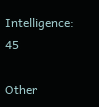Intelligence: 45

Other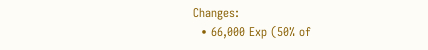Changes:
  • 66,000 Exp (50% of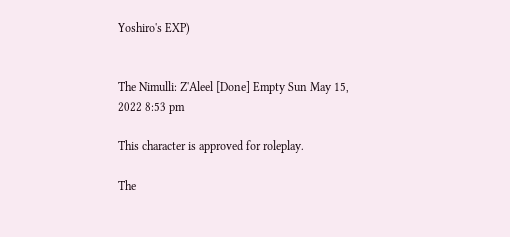Yoshiro's EXP)


The Nimulli: Z'Aleel [Done] Empty Sun May 15, 2022 8:53 pm

This character is approved for roleplay.

The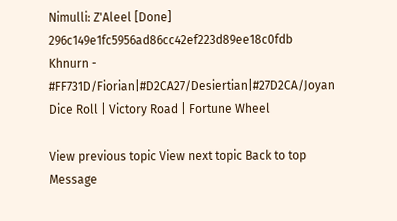Nimulli: Z'Aleel [Done] 296c149e1fc5956ad86cc42ef223d89ee18c0fdb
Khnurn - #FF731D/Fiorian|#D2CA27/Desiertian|#27D2CA/Joyan
Dice Roll | Victory Road | Fortune Wheel

View previous topic View next topic Back to top  Message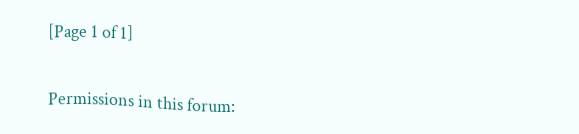[Page 1 of 1]

Permissions in this forum: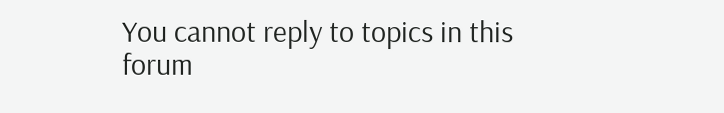You cannot reply to topics in this forum